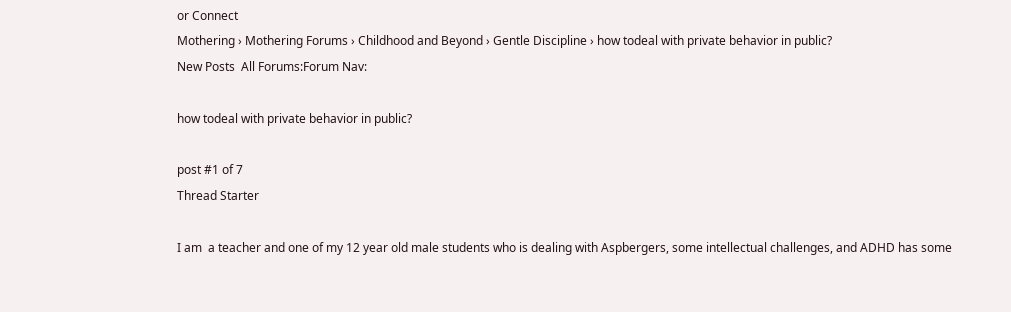or Connect
Mothering › Mothering Forums › Childhood and Beyond › Gentle Discipline › how todeal with private behavior in public?
New Posts  All Forums:Forum Nav:

how todeal with private behavior in public?

post #1 of 7
Thread Starter

I am  a teacher and one of my 12 year old male students who is dealing with Aspbergers, some intellectual challenges, and ADHD has some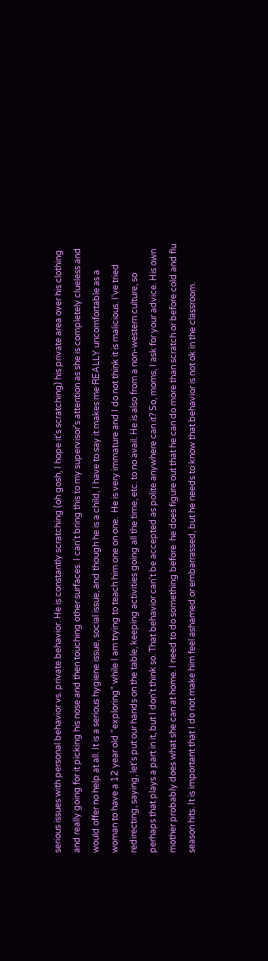serious issues with personal behavior vs. private behavior. He is constantly scratching (oh gosh, I hope it's scratching) his private area over his clothing and really going for it picking his nose and then touching other surfaces. I can't bring this to my supervisor's attention as she is completely clueless and would offer no help at all. It is a serious hygiene issue, social issue, and though he is a child, I have to say it makes me REALLY uncomfortable as a woman to have a 12 year old "exploring" while I am trying to teach him one on one.  He is very immature and I do not think it is malicious. I've tried redirecting, saying, let's put our hands on the table, keeping activities going all the time, etc. to no avail. He is also from a non-western culture, so perhaps that plays a part in it, but I don't think so. That behavior can't be accepted as polite anywhere can it? So, moms, I ask for your advice. His own mother probably does what she can at home. I need to do something before  he does figure out that he can do more than scratch or before cold and flu season hits. It is important that I do not make him feel ashamed or embarrassed, but he needs to know that behavior is not ok in the classroom.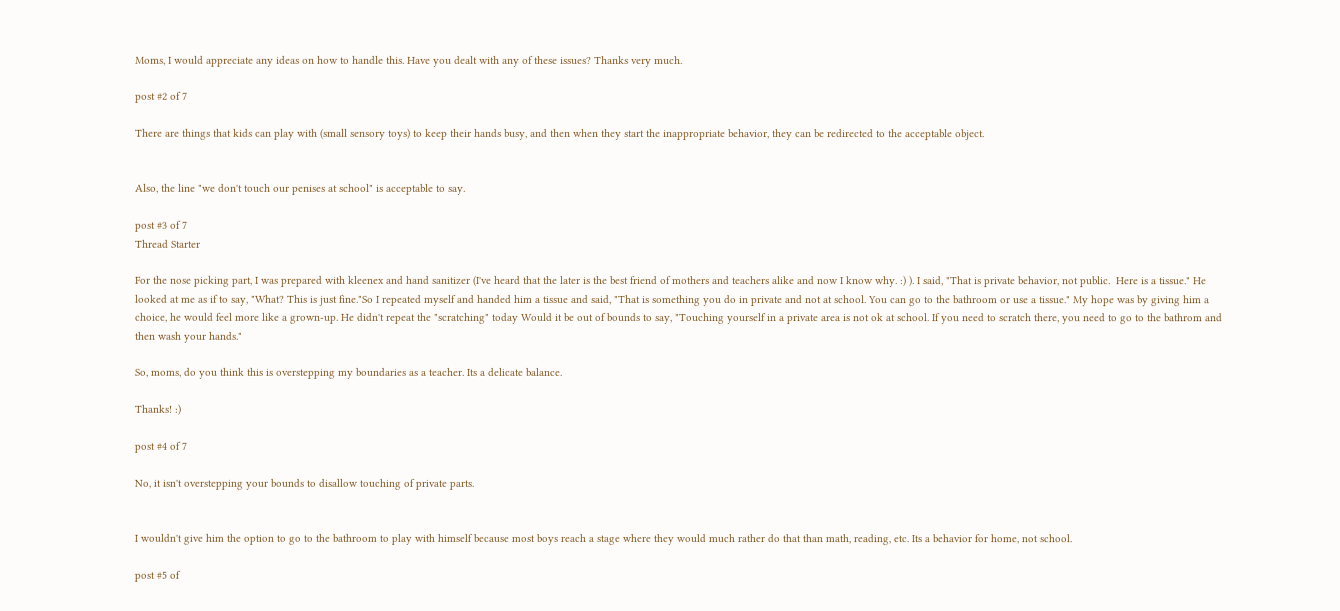Moms, I would appreciate any ideas on how to handle this. Have you dealt with any of these issues? Thanks very much.

post #2 of 7

There are things that kids can play with (small sensory toys) to keep their hands busy, and then when they start the inappropriate behavior, they can be redirected to the acceptable object.


Also, the line "we don't touch our penises at school" is acceptable to say.

post #3 of 7
Thread Starter

For the nose picking part, I was prepared with kleenex and hand sanitizer (I've heard that the later is the best friend of mothers and teachers alike and now I know why. :) ). I said, "That is private behavior, not public.  Here is a tissue." He looked at me as if to say, "What? This is just fine."So I repeated myself and handed him a tissue and said, "That is something you do in private and not at school. You can go to the bathroom or use a tissue." My hope was by giving him a choice, he would feel more like a grown-up. He didn't repeat the "scratching" today Would it be out of bounds to say, "Touching yourself in a private area is not ok at school. If you need to scratch there, you need to go to the bathrom and then wash your hands."

So, moms, do you think this is overstepping my boundaries as a teacher. Its a delicate balance.

Thanks! :)

post #4 of 7

No, it isn't overstepping your bounds to disallow touching of private parts.


I wouldn't give him the option to go to the bathroom to play with himself because most boys reach a stage where they would much rather do that than math, reading, etc. Its a behavior for home, not school.

post #5 of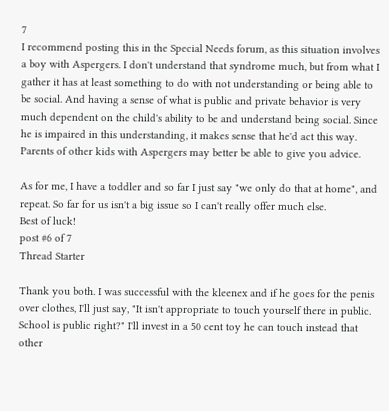7
I recommend posting this in the Special Needs forum, as this situation involves a boy with Aspergers. I don't understand that syndrome much, but from what I gather it has at least something to do with not understanding or being able to be social. And having a sense of what is public and private behavior is very much dependent on the child's ability to be and understand being social. Since he is impaired in this understanding, it makes sense that he'd act this way. Parents of other kids with Aspergers may better be able to give you advice.

As for me, I have a toddler and so far I just say "we only do that at home", and repeat. So far for us isn't a big issue so I can't really offer much else.
Best of luck!
post #6 of 7
Thread Starter

Thank you both. I was successful with the kleenex and if he goes for the penis over clothes, I'll just say, "It isn't appropriate to touch yourself there in public. School is public right?" I'll invest in a 50 cent toy he can touch instead that other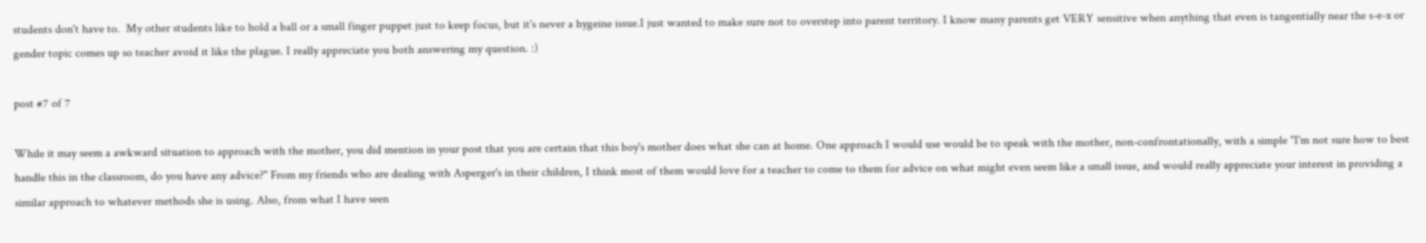students don't have to.  My other students like to hold a ball or a small finger puppet just to keep focus, but it's never a hygeine issue.I just wanted to make sure not to overstep into parent territory. I know many parents get VERY sensitive when anything that even is tangentially near the s-e-x or gender topic comes up so teacher avoid it like the plague. I really appreciate you both answering my question. :)

post #7 of 7

While it may seem a awkward situation to approach with the mother, you did mention in your post that you are certain that this boy's mother does what she can at home. One approach I would use would be to speak with the mother, non-confrontationally, with a simple "I'm not sure how to best handle this in the classroom, do you have any advice?" From my friends who are dealing with Asperger's in their children, I think most of them would love for a teacher to come to them for advice on what might even seem like a small issue, and would really appreciate your interest in providing a similar approach to whatever methods she is using. Also, from what I have seen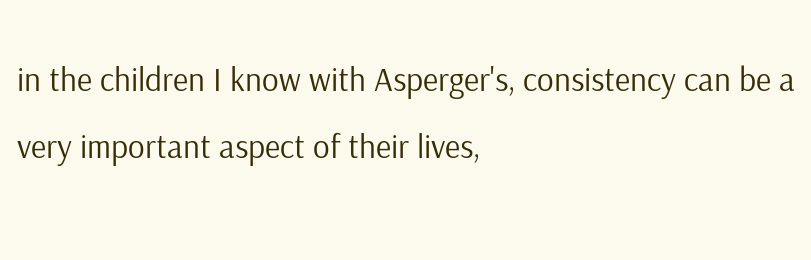in the children I know with Asperger's, consistency can be a very important aspect of their lives,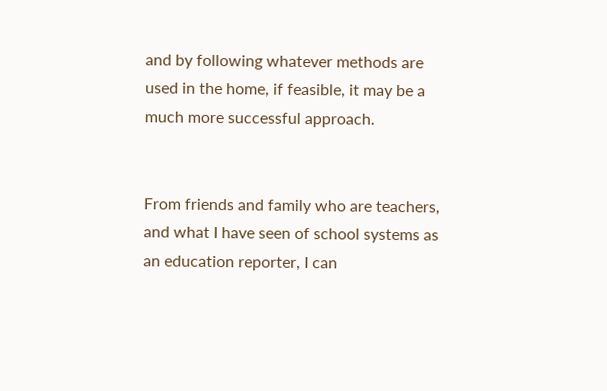and by following whatever methods are used in the home, if feasible, it may be a much more successful approach.


From friends and family who are teachers, and what I have seen of school systems as an education reporter, I can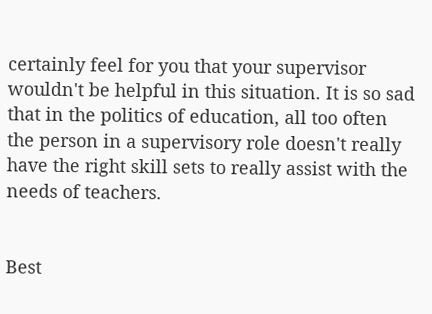certainly feel for you that your supervisor wouldn't be helpful in this situation. It is so sad that in the politics of education, all too often the person in a supervisory role doesn't really have the right skill sets to really assist with the needs of teachers.


Best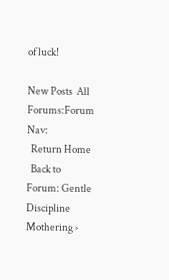of luck!

New Posts  All Forums:Forum Nav:
  Return Home
  Back to Forum: Gentle Discipline
Mothering ›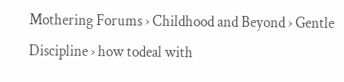Mothering Forums › Childhood and Beyond › Gentle Discipline › how todeal with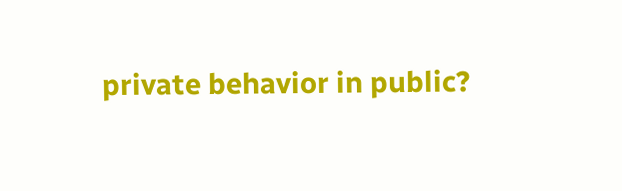private behavior in public?